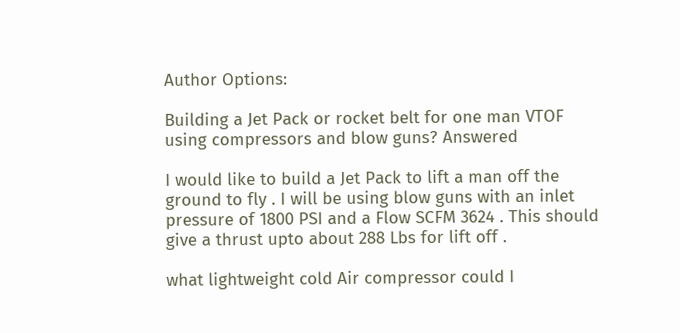Author Options:

Building a Jet Pack or rocket belt for one man VTOF using compressors and blow guns? Answered

I would like to build a Jet Pack to lift a man off the ground to fly . I will be using blow guns with an inlet pressure of 1800 PSI and a Flow SCFM 3624 . This should give a thrust upto about 288 Lbs for lift off .

what lightweight cold Air compressor could I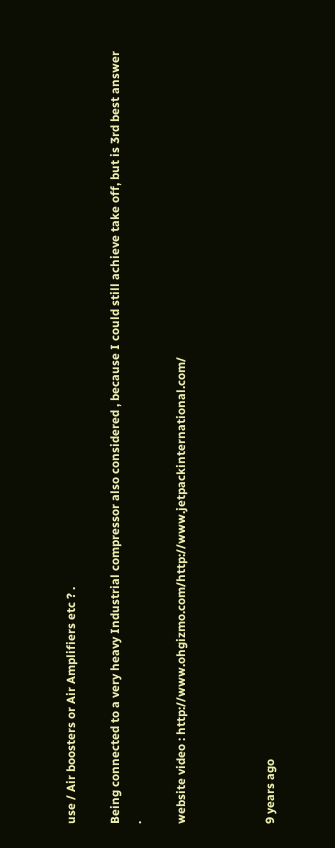use / Air boosters or Air Amplifiers etc ? .

Being connected to a very heavy Industrial compressor also considered , because I could still achieve take off, but is 3rd best answer .

website video : http://www.ohgizmo.com/http://www.jetpackinternational.com/



9 years ago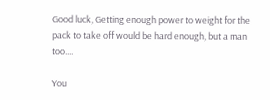Good luck, Getting enough power to weight for the pack to take off would be hard enough, but a man too....

You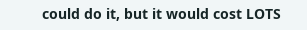could do it, but it would cost LOTS